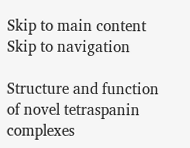Skip to main content Skip to navigation

Structure and function of novel tetraspanin complexes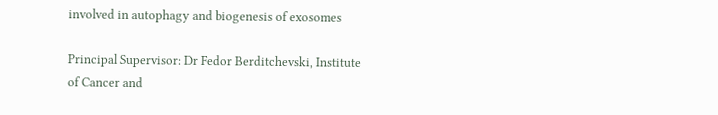involved in autophagy and biogenesis of exosomes

Principal Supervisor: Dr Fedor Berditchevski, Institute of Cancer and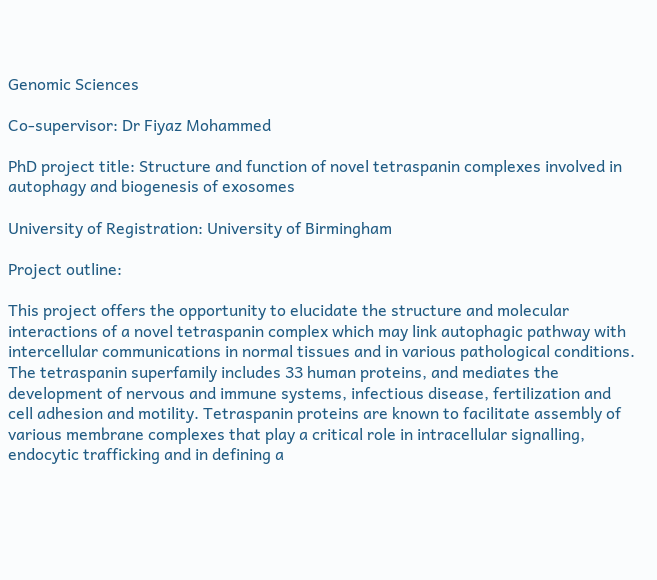Genomic Sciences

Co-supervisor: Dr Fiyaz Mohammed

PhD project title: Structure and function of novel tetraspanin complexes involved in autophagy and biogenesis of exosomes

University of Registration: University of Birmingham

Project outline:

This project offers the opportunity to elucidate the structure and molecular interactions of a novel tetraspanin complex which may link autophagic pathway with intercellular communications in normal tissues and in various pathological conditions. The tetraspanin superfamily includes 33 human proteins, and mediates the development of nervous and immune systems, infectious disease, fertilization and cell adhesion and motility. Tetraspanin proteins are known to facilitate assembly of various membrane complexes that play a critical role in intracellular signalling, endocytic trafficking and in defining a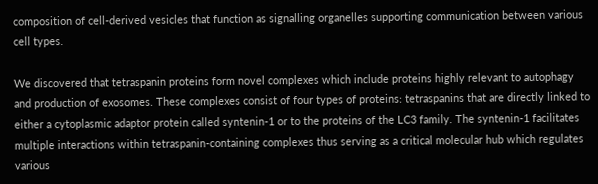composition of cell-derived vesicles that function as signalling organelles supporting communication between various cell types.

We discovered that tetraspanin proteins form novel complexes which include proteins highly relevant to autophagy and production of exosomes. These complexes consist of four types of proteins: tetraspanins that are directly linked to either a cytoplasmic adaptor protein called syntenin-1 or to the proteins of the LC3 family. The syntenin-1 facilitates multiple interactions within tetraspanin-containing complexes thus serving as a critical molecular hub which regulates various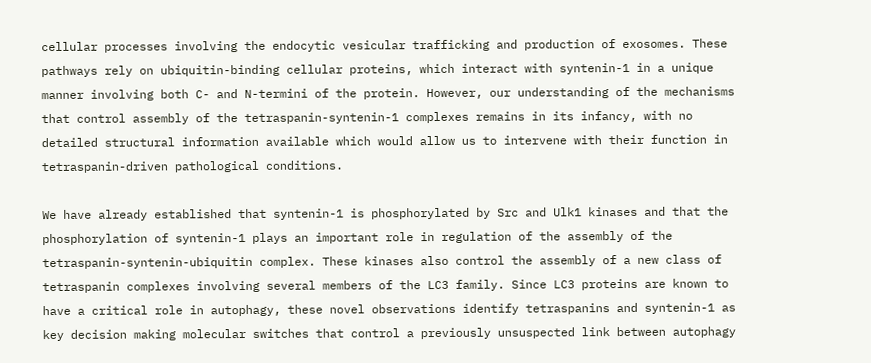cellular processes involving the endocytic vesicular trafficking and production of exosomes. These pathways rely on ubiquitin-binding cellular proteins, which interact with syntenin-1 in a unique manner involving both C- and N-termini of the protein. However, our understanding of the mechanisms that control assembly of the tetraspanin-syntenin-1 complexes remains in its infancy, with no detailed structural information available which would allow us to intervene with their function in tetraspanin-driven pathological conditions.

We have already established that syntenin-1 is phosphorylated by Src and Ulk1 kinases and that the phosphorylation of syntenin-1 plays an important role in regulation of the assembly of the tetraspanin-syntenin-ubiquitin complex. These kinases also control the assembly of a new class of tetraspanin complexes involving several members of the LC3 family. Since LC3 proteins are known to have a critical role in autophagy, these novel observations identify tetraspanins and syntenin-1 as key decision making molecular switches that control a previously unsuspected link between autophagy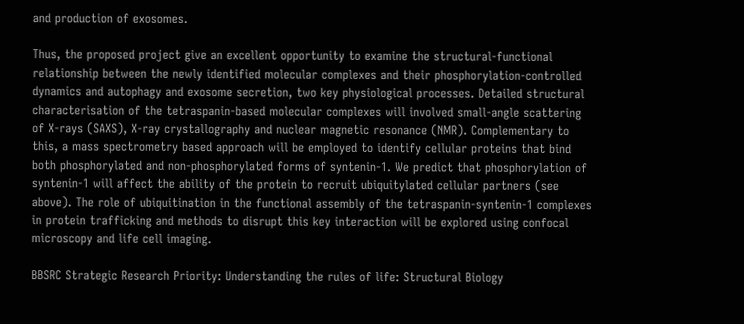and production of exosomes.

Thus, the proposed project give an excellent opportunity to examine the structural-functional relationship between the newly identified molecular complexes and their phosphorylation-controlled dynamics and autophagy and exosome secretion, two key physiological processes. Detailed structural characterisation of the tetraspanin-based molecular complexes will involved small-angle scattering of X-rays (SAXS), X-ray crystallography and nuclear magnetic resonance (NMR). Complementary to this, a mass spectrometry based approach will be employed to identify cellular proteins that bind both phosphorylated and non-phosphorylated forms of syntenin-1. We predict that phosphorylation of syntenin-1 will affect the ability of the protein to recruit ubiquitylated cellular partners (see above). The role of ubiquitination in the functional assembly of the tetraspanin-syntenin-1 complexes in protein trafficking and methods to disrupt this key interaction will be explored using confocal microscopy and life cell imaging.

BBSRC Strategic Research Priority: Understanding the rules of life: Structural Biology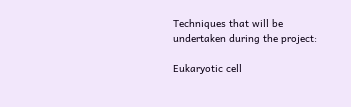Techniques that will be undertaken during the project:

Eukaryotic cell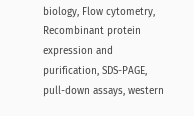biology, Flow cytometry, Recombinant protein expression and purification, SDS-PAGE, pull-down assays, western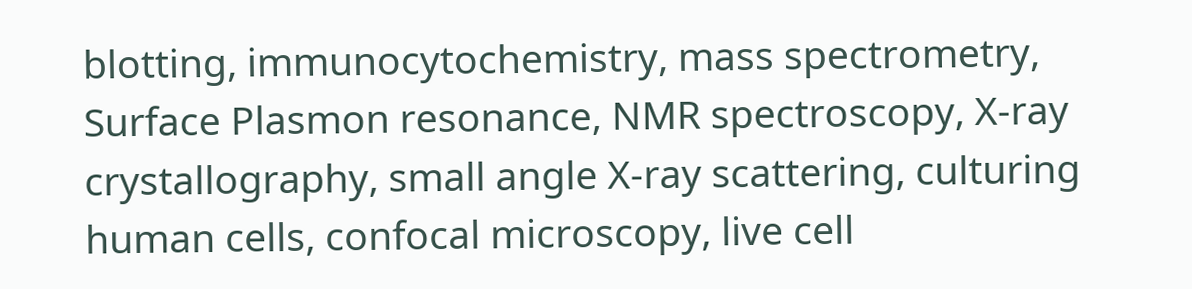blotting, immunocytochemistry, mass spectrometry, Surface Plasmon resonance, NMR spectroscopy, X-ray crystallography, small angle X-ray scattering, culturing human cells, confocal microscopy, live cell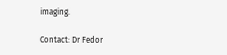imaging.

Contact: Dr Fedor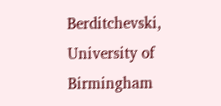Berditchevski, University of Birmingham